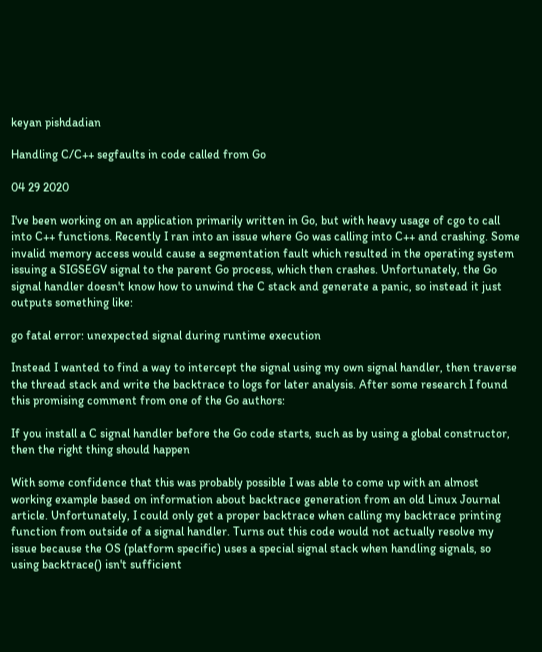keyan pishdadian

Handling C/C++ segfaults in code called from Go

04 29 2020

I've been working on an application primarily written in Go, but with heavy usage of cgo to call into C++ functions. Recently I ran into an issue where Go was calling into C++ and crashing. Some invalid memory access would cause a segmentation fault which resulted in the operating system issuing a SIGSEGV signal to the parent Go process, which then crashes. Unfortunately, the Go signal handler doesn't know how to unwind the C stack and generate a panic, so instead it just outputs something like:

go fatal error: unexpected signal during runtime execution

Instead I wanted to find a way to intercept the signal using my own signal handler, then traverse the thread stack and write the backtrace to logs for later analysis. After some research I found this promising comment from one of the Go authors:

If you install a C signal handler before the Go code starts, such as by using a global constructor, then the right thing should happen

With some confidence that this was probably possible I was able to come up with an almost working example based on information about backtrace generation from an old Linux Journal article. Unfortunately, I could only get a proper backtrace when calling my backtrace printing function from outside of a signal handler. Turns out this code would not actually resolve my issue because the OS (platform specific) uses a special signal stack when handling signals, so using backtrace() isn't sufficient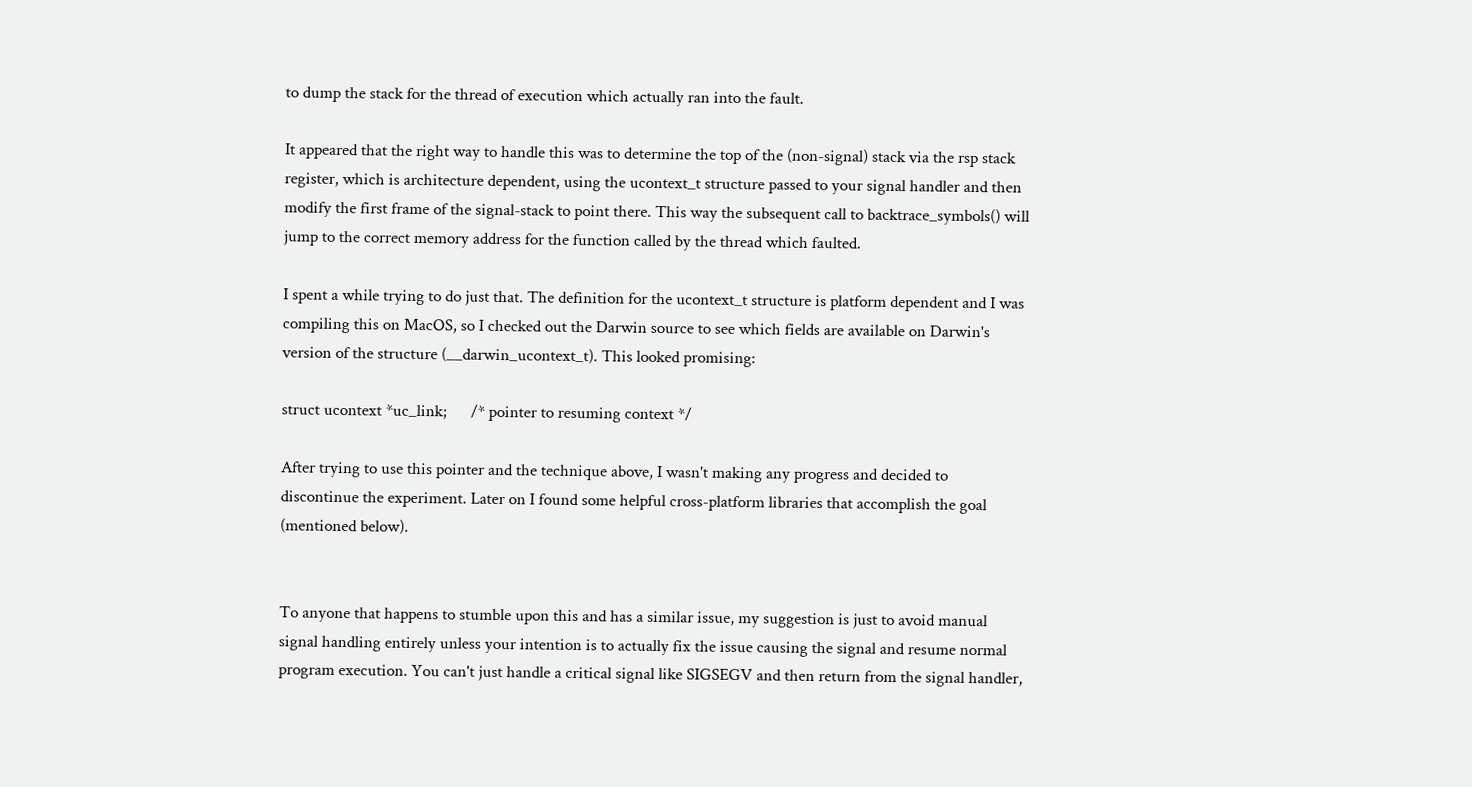to dump the stack for the thread of execution which actually ran into the fault.

It appeared that the right way to handle this was to determine the top of the (non-signal) stack via the rsp stack register, which is architecture dependent, using the ucontext_t structure passed to your signal handler and then modify the first frame of the signal-stack to point there. This way the subsequent call to backtrace_symbols() will jump to the correct memory address for the function called by the thread which faulted.

I spent a while trying to do just that. The definition for the ucontext_t structure is platform dependent and I was compiling this on MacOS, so I checked out the Darwin source to see which fields are available on Darwin's version of the structure (__darwin_ucontext_t). This looked promising:

struct ucontext *uc_link;      /* pointer to resuming context */

After trying to use this pointer and the technique above, I wasn't making any progress and decided to discontinue the experiment. Later on I found some helpful cross-platform libraries that accomplish the goal (mentioned below).


To anyone that happens to stumble upon this and has a similar issue, my suggestion is just to avoid manual signal handling entirely unless your intention is to actually fix the issue causing the signal and resume normal program execution. You can't just handle a critical signal like SIGSEGV and then return from the signal handler,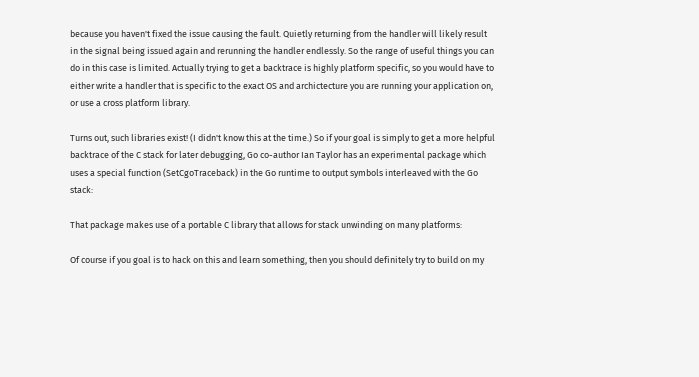because you haven't fixed the issue causing the fault. Quietly returning from the handler will likely result in the signal being issued again and rerunning the handler endlessly. So the range of useful things you can do in this case is limited. Actually trying to get a backtrace is highly platform specific, so you would have to either write a handler that is specific to the exact OS and archictecture you are running your application on, or use a cross platform library.

Turns out, such libraries exist! (I didn't know this at the time.) So if your goal is simply to get a more helpful backtrace of the C stack for later debugging, Go co-author Ian Taylor has an experimental package which uses a special function (SetCgoTraceback) in the Go runtime to output symbols interleaved with the Go stack:

That package makes use of a portable C library that allows for stack unwinding on many platforms:

Of course if you goal is to hack on this and learn something, then you should definitely try to build on my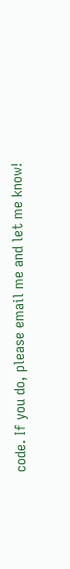code. If you do, please email me and let me know!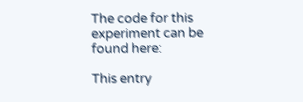The code for this experiment can be found here:

This entry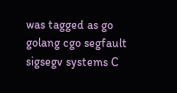was tagged as go golang cgo segfault sigsegv systems C